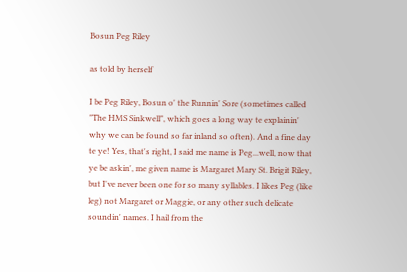Bosun Peg Riley

as told by herself

I be Peg Riley, Bosun o' the Runnin' Sore (sometimes called "The HMS Sinkwell", which goes a long way te explainin' why we can be found so far inland so often). And a fine day te ye! Yes, that's right, I said me name is Peg...well, now that ye be askin', me given name is Margaret Mary St. Brigit Riley, but I've never been one for so many syllables. I likes Peg (like leg) not Margaret or Maggie, or any other such delicate soundin' names. I hail from the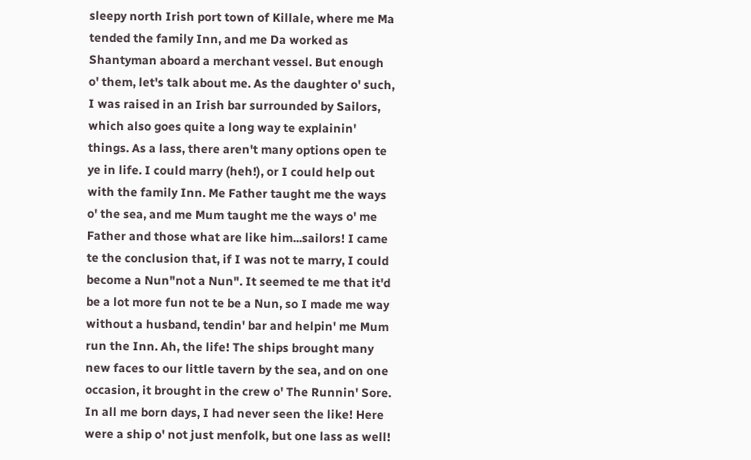sleepy north Irish port town of Killale, where me Ma tended the family Inn, and me Da worked as Shantyman aboard a merchant vessel. But enough o' them, let's talk about me. As the daughter o' such, I was raised in an Irish bar surrounded by Sailors, which also goes quite a long way te explainin' things. As a lass, there aren't many options open te ye in life. I could marry (heh!), or I could help out with the family Inn. Me Father taught me the ways o' the sea, and me Mum taught me the ways o' me Father and those what are like him...sailors! I came te the conclusion that, if I was not te marry, I could become a Nun"not a Nun". It seemed te me that it'd be a lot more fun not te be a Nun, so I made me way without a husband, tendin' bar and helpin' me Mum run the Inn. Ah, the life! The ships brought many new faces to our little tavern by the sea, and on one occasion, it brought in the crew o' The Runnin' Sore. In all me born days, I had never seen the like! Here were a ship o' not just menfolk, but one lass as well!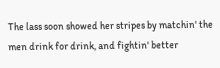The lass soon showed her stripes by matchin' the men drink for drink, and fightin' better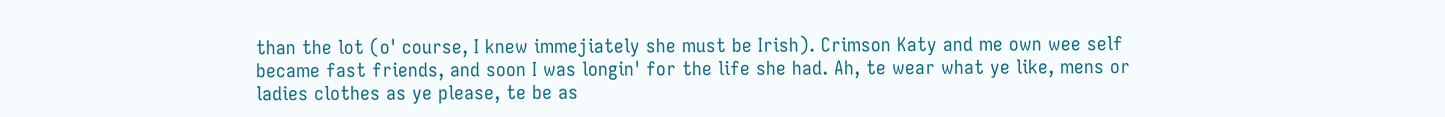than the lot (o' course, I knew immejiately she must be Irish). Crimson Katy and me own wee self became fast friends, and soon I was longin' for the life she had. Ah, te wear what ye like, mens or ladies clothes as ye please, te be as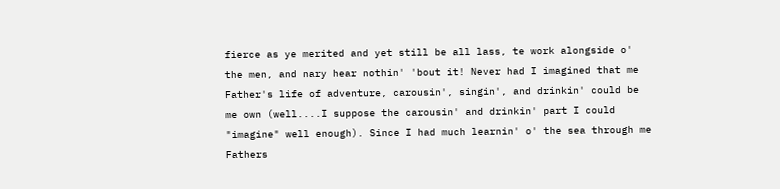fierce as ye merited and yet still be all lass, te work alongside o' the men, and nary hear nothin' 'bout it! Never had I imagined that me Father's life of adventure, carousin', singin', and drinkin' could be me own (well....I suppose the carousin' and drinkin' part I could "imagine" well enough). Since I had much learnin' o' the sea through me Fathers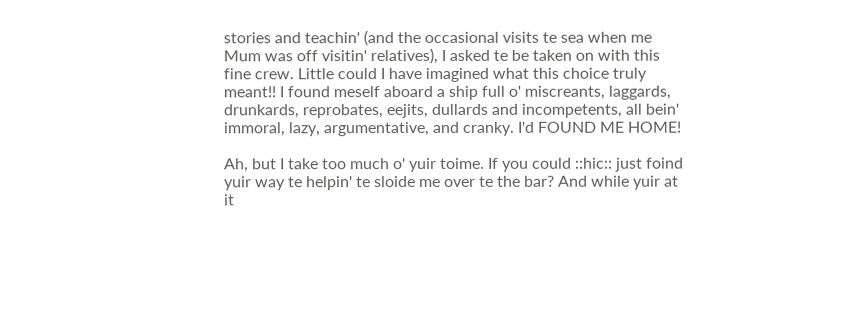stories and teachin' (and the occasional visits te sea when me Mum was off visitin' relatives), I asked te be taken on with this fine crew. Little could I have imagined what this choice truly meant!! I found meself aboard a ship full o' miscreants, laggards, drunkards, reprobates, eejits, dullards and incompetents, all bein' immoral, lazy, argumentative, and cranky. I'd FOUND ME HOME!

Ah, but I take too much o' yuir toime. If you could ::hic:: just foind yuir way te helpin' te sloide me over te the bar? And while yuir at it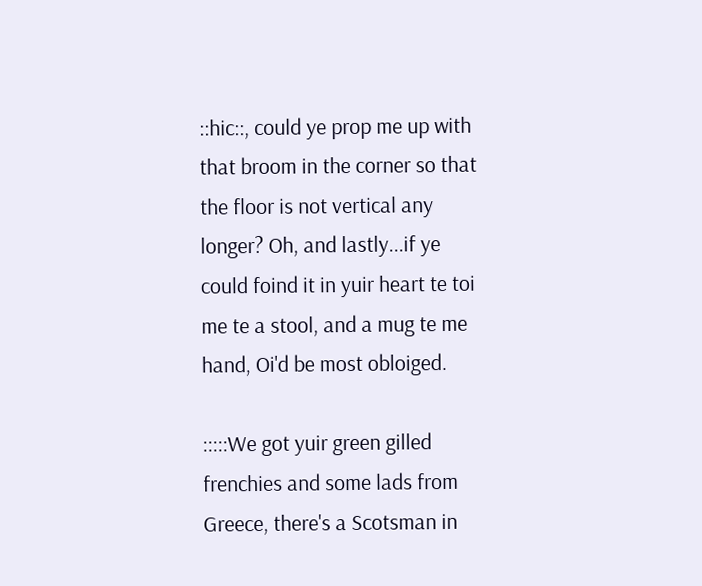::hic::, could ye prop me up with that broom in the corner so that the floor is not vertical any longer? Oh, and lastly...if ye could foind it in yuir heart te toi me te a stool, and a mug te me hand, Oi'd be most obloiged.

:::::We got yuir green gilled frenchies and some lads from Greece, there's a Scotsman in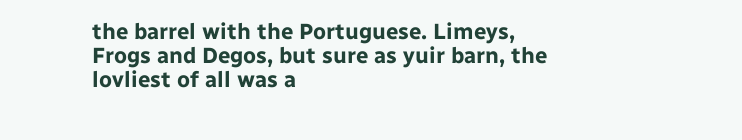the barrel with the Portuguese. Limeys, Frogs and Degos, but sure as yuir barn, the lovliest of all was a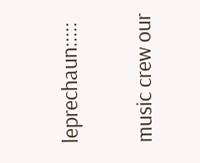leprechaun:::::

music crew our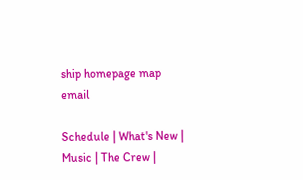ship homepage map email

Schedule | What's New | Music | The Crew |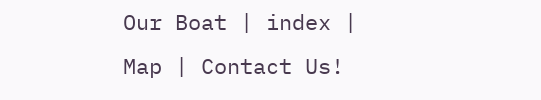Our Boat | index | Map | Contact Us!